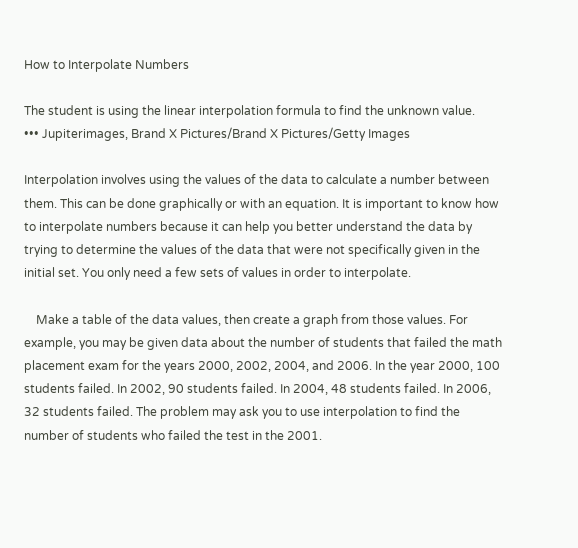How to Interpolate Numbers

The student is using the linear interpolation formula to find the unknown value.
••• Jupiterimages, Brand X Pictures/Brand X Pictures/Getty Images

Interpolation involves using the values of the data to calculate a number between them. This can be done graphically or with an equation. It is important to know how to interpolate numbers because it can help you better understand the data by trying to determine the values of the data that were not specifically given in the initial set. You only need a few sets of values in order to interpolate.

    Make a table of the data values, then create a graph from those values. For example, you may be given data about the number of students that failed the math placement exam for the years 2000, 2002, 2004, and 2006. In the year 2000, 100 students failed. In 2002, 90 students failed. In 2004, 48 students failed. In 2006, 32 students failed. The problem may ask you to use interpolation to find the number of students who failed the test in the 2001.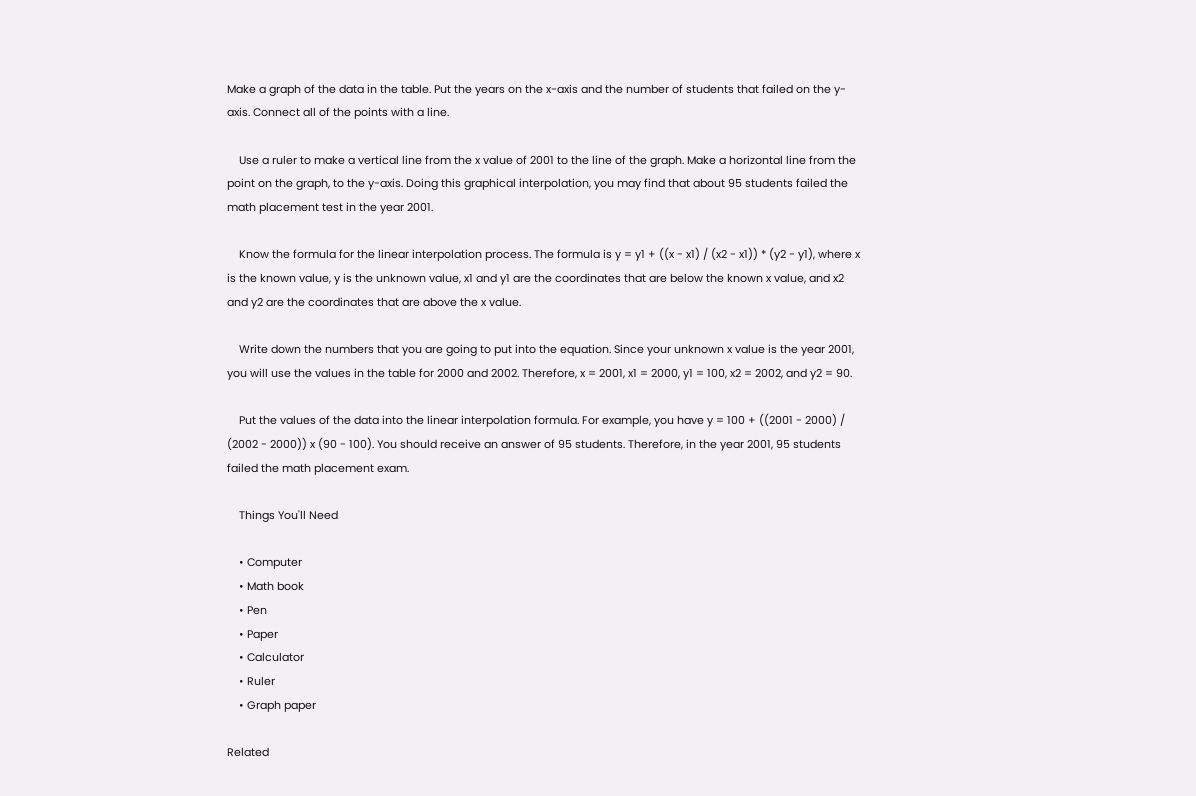Make a graph of the data in the table. Put the years on the x-axis and the number of students that failed on the y-axis. Connect all of the points with a line.

    Use a ruler to make a vertical line from the x value of 2001 to the line of the graph. Make a horizontal line from the point on the graph, to the y-axis. Doing this graphical interpolation, you may find that about 95 students failed the math placement test in the year 2001.

    Know the formula for the linear interpolation process. The formula is y = y1 + ((x - x1) / (x2 - x1)) * (y2 - y1), where x is the known value, y is the unknown value, x1 and y1 are the coordinates that are below the known x value, and x2 and y2 are the coordinates that are above the x value.

    Write down the numbers that you are going to put into the equation. Since your unknown x value is the year 2001, you will use the values in the table for 2000 and 2002. Therefore, x = 2001, x1 = 2000, y1 = 100, x2 = 2002, and y2 = 90.

    Put the values of the data into the linear interpolation formula. For example, you have y = 100 + ((2001 - 2000) / (2002 - 2000)) x (90 - 100). You should receive an answer of 95 students. Therefore, in the year 2001, 95 students failed the math placement exam.

    Things You'll Need

    • Computer
    • Math book
    • Pen
    • Paper
    • Calculator
    • Ruler
    • Graph paper

Related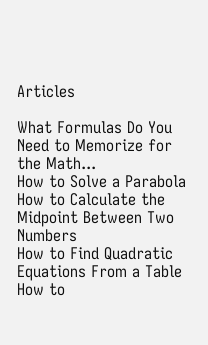Articles

What Formulas Do You Need to Memorize for the Math...
How to Solve a Parabola
How to Calculate the Midpoint Between Two Numbers
How to Find Quadratic Equations From a Table
How to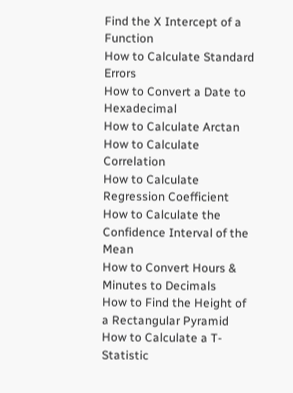Find the X Intercept of a Function
How to Calculate Standard Errors
How to Convert a Date to Hexadecimal
How to Calculate Arctan
How to Calculate Correlation
How to Calculate Regression Coefficient
How to Calculate the Confidence Interval of the Mean
How to Convert Hours & Minutes to Decimals
How to Find the Height of a Rectangular Pyramid
How to Calculate a T-Statistic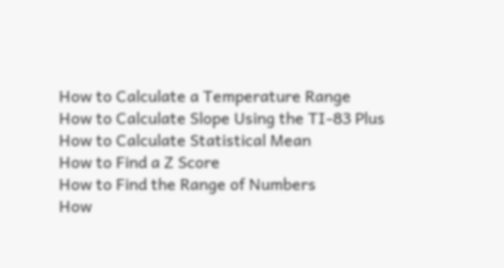How to Calculate a Temperature Range
How to Calculate Slope Using the TI-83 Plus
How to Calculate Statistical Mean
How to Find a Z Score
How to Find the Range of Numbers
How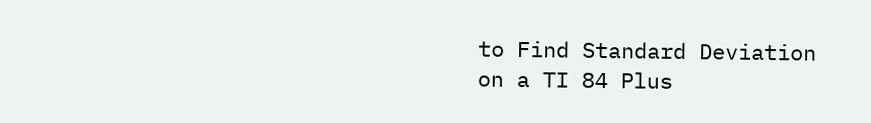to Find Standard Deviation on a TI 84 Plus